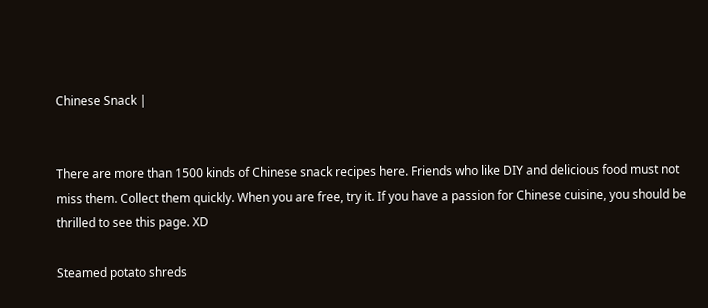Chinese Snack |


There are more than 1500 kinds of Chinese snack recipes here. Friends who like DIY and delicious food must not miss them. Collect them quickly. When you are free, try it. If you have a passion for Chinese cuisine, you should be thrilled to see this page. XD

Steamed potato shreds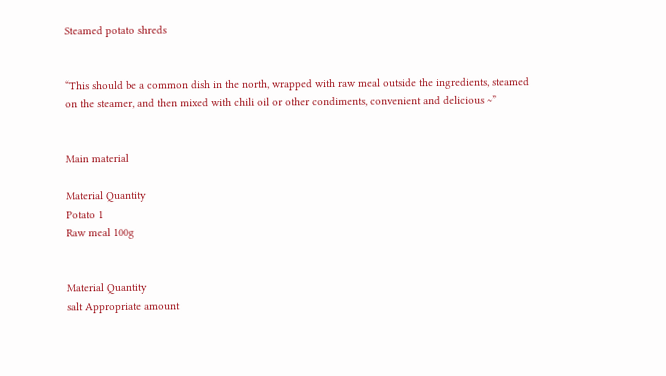Steamed potato shreds


“This should be a common dish in the north, wrapped with raw meal outside the ingredients, steamed on the steamer, and then mixed with chili oil or other condiments, convenient and delicious ~”


Main material

Material Quantity
Potato 1
Raw meal 100g


Material Quantity
salt Appropriate amount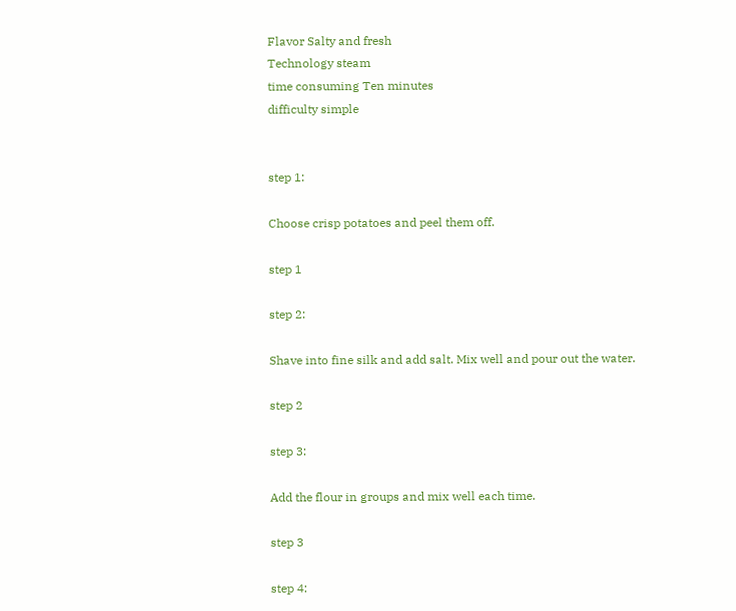Flavor Salty and fresh
Technology steam
time consuming Ten minutes
difficulty simple


step 1:

Choose crisp potatoes and peel them off.

step 1

step 2:

Shave into fine silk and add salt. Mix well and pour out the water.

step 2

step 3:

Add the flour in groups and mix well each time.

step 3

step 4: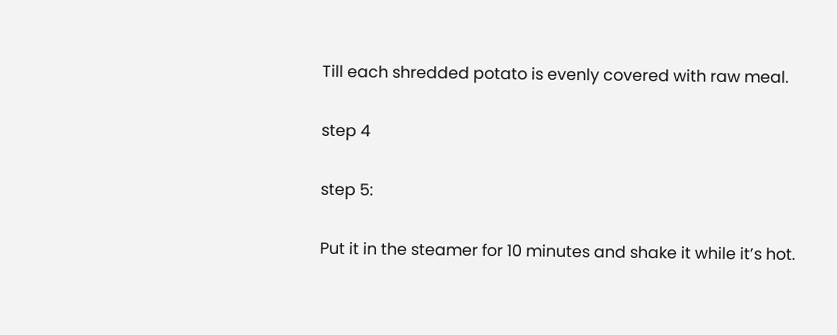Till each shredded potato is evenly covered with raw meal.

step 4

step 5:

Put it in the steamer for 10 minutes and shake it while it’s hot.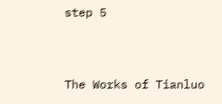step 5


The Works of Tianluo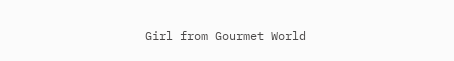Girl from Gourmet World